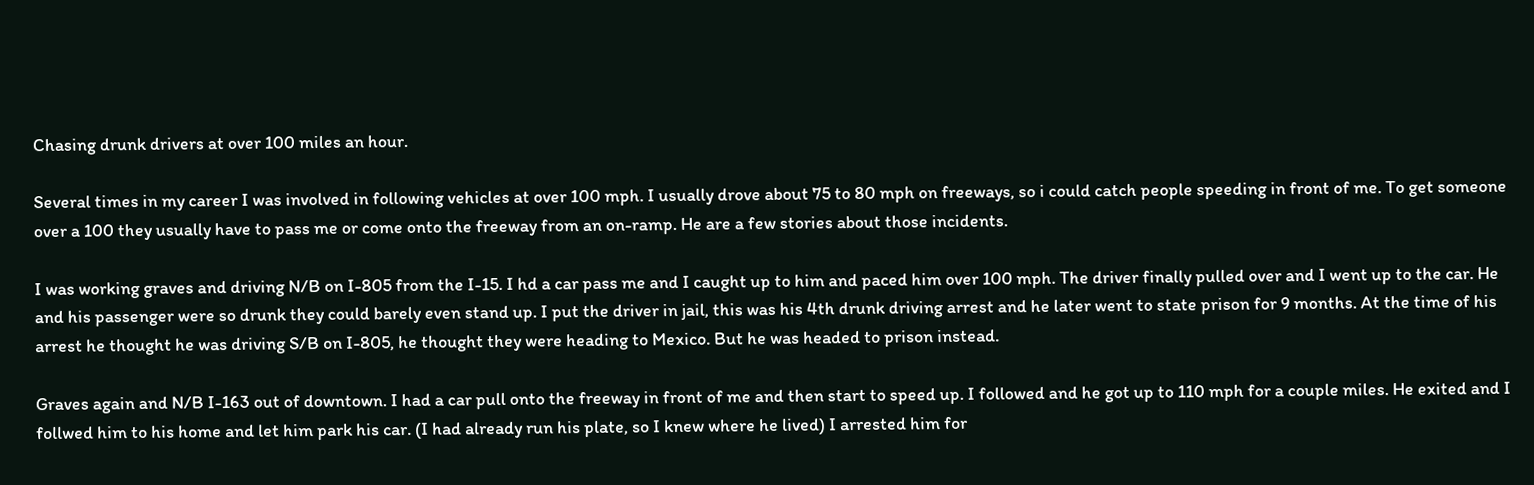Chasing drunk drivers at over 100 miles an hour.

Several times in my career I was involved in following vehicles at over 100 mph. I usually drove about 75 to 80 mph on freeways, so i could catch people speeding in front of me. To get someone over a 100 they usually have to pass me or come onto the freeway from an on-ramp. He are a few stories about those incidents.

I was working graves and driving N/B on I-805 from the I-15. I hd a car pass me and I caught up to him and paced him over 100 mph. The driver finally pulled over and I went up to the car. He and his passenger were so drunk they could barely even stand up. I put the driver in jail, this was his 4th drunk driving arrest and he later went to state prison for 9 months. At the time of his arrest he thought he was driving S/B on I-805, he thought they were heading to Mexico. But he was headed to prison instead.

Graves again and N/B I-163 out of downtown. I had a car pull onto the freeway in front of me and then start to speed up. I followed and he got up to 110 mph for a couple miles. He exited and I follwed him to his home and let him park his car. (I had already run his plate, so I knew where he lived) I arrested him for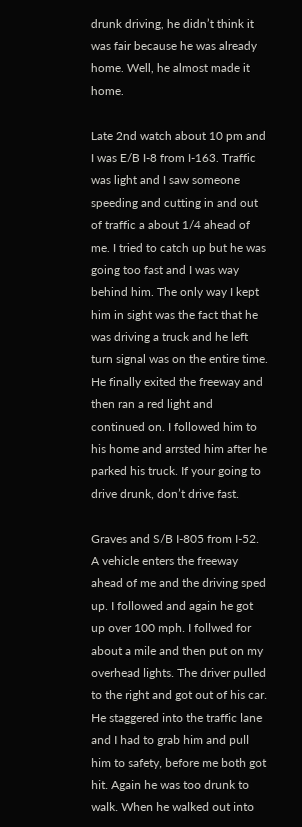drunk driving, he didn’t think it was fair because he was already home. Well, he almost made it home.

Late 2nd watch about 10 pm and I was E/B I-8 from I-163. Traffic was light and I saw someone speeding and cutting in and out of traffic a about 1/4 ahead of me. I tried to catch up but he was going too fast and I was way behind him. The only way I kept him in sight was the fact that he was driving a truck and he left turn signal was on the entire time. He finally exited the freeway and then ran a red light and continued on. I followed him to his home and arrsted him after he parked his truck. If your going to drive drunk, don’t drive fast.

Graves and S/B I-805 from I-52. A vehicle enters the freeway ahead of me and the driving sped up. I followed and again he got up over 100 mph. I follwed for about a mile and then put on my overhead lights. The driver pulled to the right and got out of his car. He staggered into the traffic lane and I had to grab him and pull him to safety, before me both got hit. Again he was too drunk to walk. When he walked out into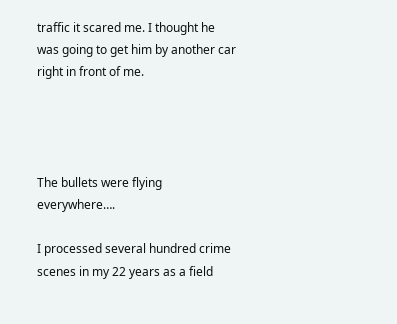traffic it scared me. I thought he was going to get him by another car right in front of me.




The bullets were flying everywhere….

I processed several hundred crime scenes in my 22 years as a field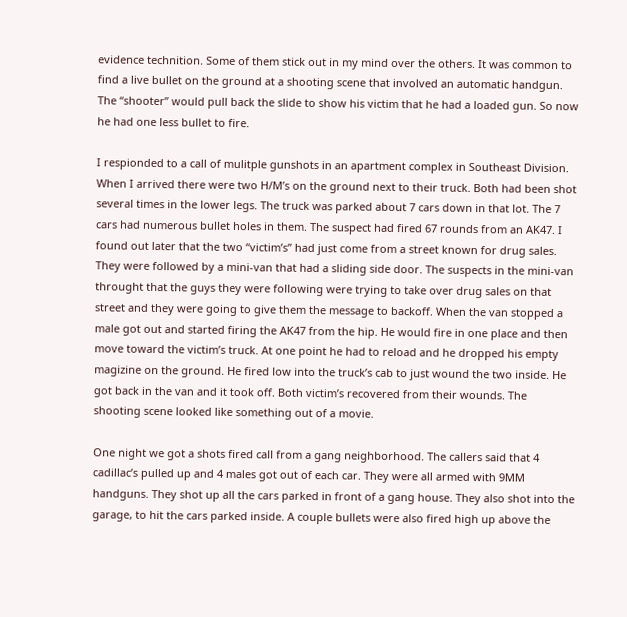evidence technition. Some of them stick out in my mind over the others. It was common to find a live bullet on the ground at a shooting scene that involved an automatic handgun. The “shooter” would pull back the slide to show his victim that he had a loaded gun. So now he had one less bullet to fire.

I respionded to a call of mulitple gunshots in an apartment complex in Southeast Division. When I arrived there were two H/M’s on the ground next to their truck. Both had been shot several times in the lower legs. The truck was parked about 7 cars down in that lot. The 7 cars had numerous bullet holes in them. The suspect had fired 67 rounds from an AK47. I found out later that the two “victim’s” had just come from a street known for drug sales. They were followed by a mini-van that had a sliding side door. The suspects in the mini-van throught that the guys they were following were trying to take over drug sales on that street and they were going to give them the message to backoff. When the van stopped a male got out and started firing the AK47 from the hip. He would fire in one place and then move toward the victim’s truck. At one point he had to reload and he dropped his empty magizine on the ground. He fired low into the truck’s cab to just wound the two inside. He got back in the van and it took off. Both victim’s recovered from their wounds. The shooting scene looked like something out of a movie.

One night we got a shots fired call from a gang neighborhood. The callers said that 4 cadillac’s pulled up and 4 males got out of each car. They were all armed with 9MM handguns. They shot up all the cars parked in front of a gang house. They also shot into the garage, to hit the cars parked inside. A couple bullets were also fired high up above the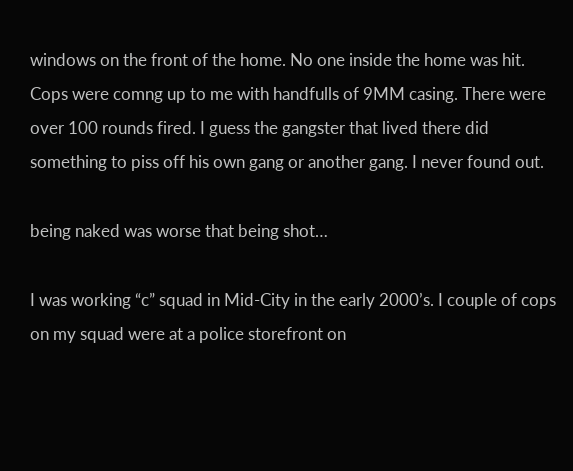windows on the front of the home. No one inside the home was hit. Cops were comng up to me with handfulls of 9MM casing. There were over 100 rounds fired. I guess the gangster that lived there did something to piss off his own gang or another gang. I never found out.

being naked was worse that being shot…

I was working “c” squad in Mid-City in the early 2000’s. I couple of cops on my squad were at a police storefront on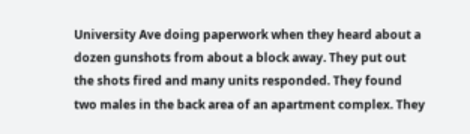University Ave doing paperwork when they heard about a dozen gunshots from about a block away. They put out the shots fired and many units responded. They found two males in the back area of an apartment complex. They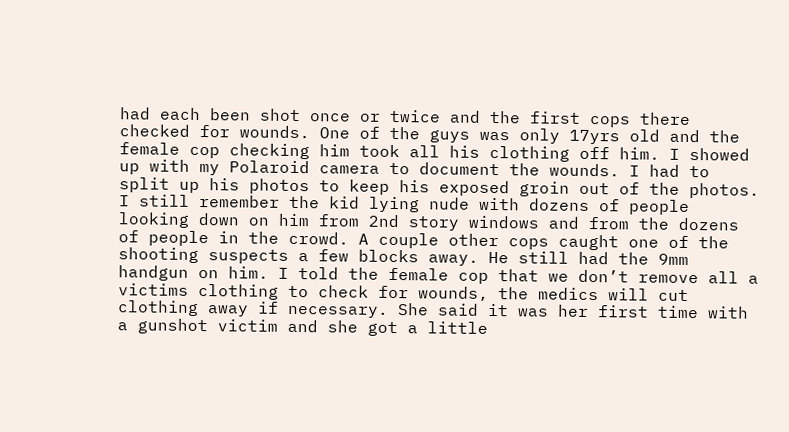had each been shot once or twice and the first cops there checked for wounds. One of the guys was only 17yrs old and the female cop checking him took all his clothing off him. I showed up with my Polaroid camera to document the wounds. I had to split up his photos to keep his exposed groin out of the photos. I still remember the kid lying nude with dozens of people looking down on him from 2nd story windows and from the dozens of people in the crowd. A couple other cops caught one of the shooting suspects a few blocks away. He still had the 9mm handgun on him. I told the female cop that we don’t remove all a victims clothing to check for wounds, the medics will cut clothing away if necessary. She said it was her first time with a gunshot victim and she got a little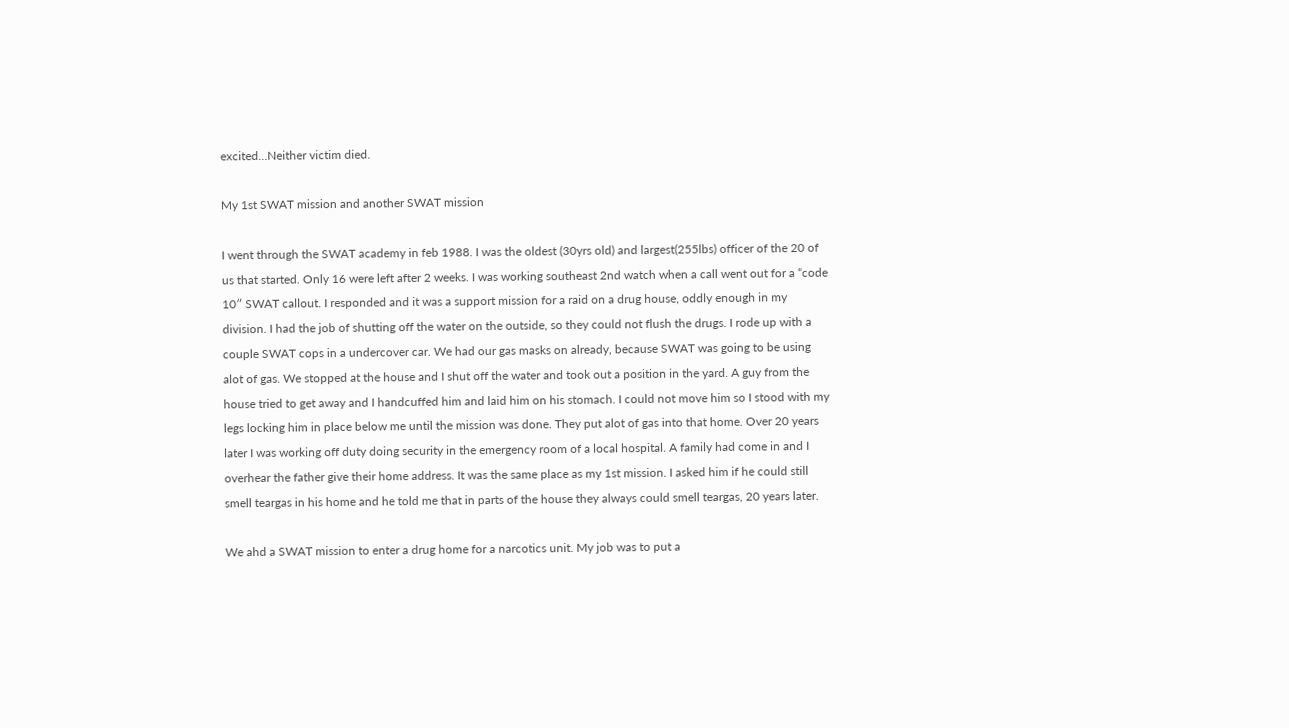excited…Neither victim died.

My 1st SWAT mission and another SWAT mission

I went through the SWAT academy in feb 1988. I was the oldest (30yrs old) and largest(255lbs) officer of the 20 of us that started. Only 16 were left after 2 weeks. I was working southeast 2nd watch when a call went out for a “code 10″ SWAT callout. I responded and it was a support mission for a raid on a drug house, oddly enough in my division. I had the job of shutting off the water on the outside, so they could not flush the drugs. I rode up with a couple SWAT cops in a undercover car. We had our gas masks on already, because SWAT was going to be using alot of gas. We stopped at the house and I shut off the water and took out a position in the yard. A guy from the house tried to get away and I handcuffed him and laid him on his stomach. I could not move him so I stood with my legs locking him in place below me until the mission was done. They put alot of gas into that home. Over 20 years later I was working off duty doing security in the emergency room of a local hospital. A family had come in and I overhear the father give their home address. It was the same place as my 1st mission. I asked him if he could still smell teargas in his home and he told me that in parts of the house they always could smell teargas, 20 years later.

We ahd a SWAT mission to enter a drug home for a narcotics unit. My job was to put a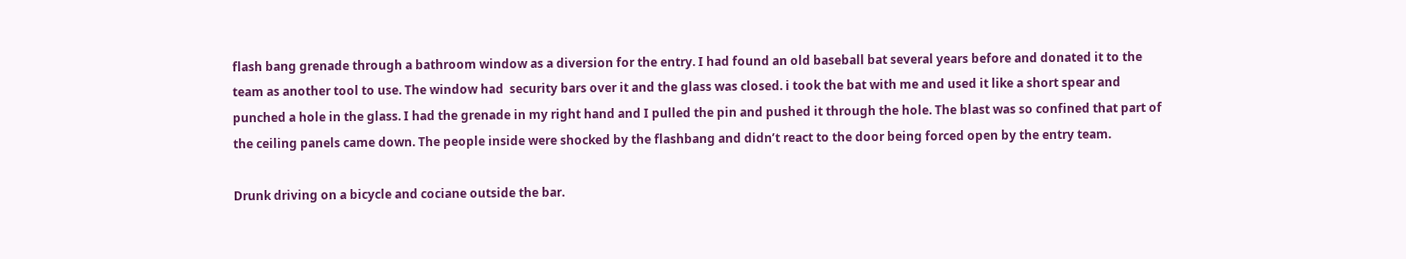flash bang grenade through a bathroom window as a diversion for the entry. I had found an old baseball bat several years before and donated it to the team as another tool to use. The window had  security bars over it and the glass was closed. i took the bat with me and used it like a short spear and punched a hole in the glass. I had the grenade in my right hand and I pulled the pin and pushed it through the hole. The blast was so confined that part of the ceiling panels came down. The people inside were shocked by the flashbang and didn’t react to the door being forced open by the entry team.

Drunk driving on a bicycle and cociane outside the bar.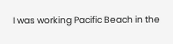I was working Pacific Beach in the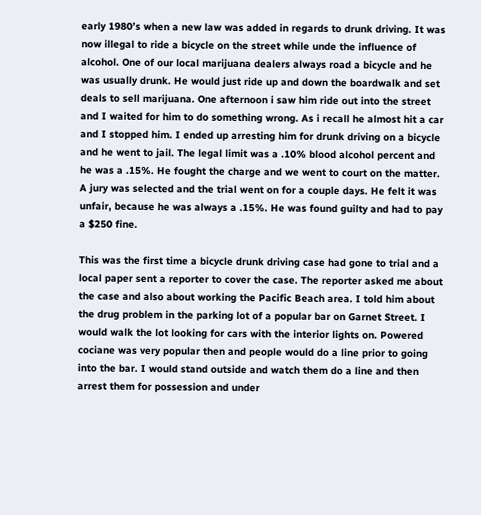early 1980’s when a new law was added in regards to drunk driving. It was now illegal to ride a bicycle on the street while unde the influence of alcohol. One of our local marijuana dealers always road a bicycle and he was usually drunk. He would just ride up and down the boardwalk and set deals to sell marijuana. One afternoon i saw him ride out into the street and I waited for him to do something wrong. As i recall he almost hit a car and I stopped him. I ended up arresting him for drunk driving on a bicycle and he went to jail. The legal limit was a .10% blood alcohol percent and he was a .15%. He fought the charge and we went to court on the matter. A jury was selected and the trial went on for a couple days. He felt it was unfair, because he was always a .15%. He was found guilty and had to pay a $250 fine.

This was the first time a bicycle drunk driving case had gone to trial and a local paper sent a reporter to cover the case. The reporter asked me about the case and also about working the Pacific Beach area. I told him about the drug problem in the parking lot of a popular bar on Garnet Street. I would walk the lot looking for cars with the interior lights on. Powered cociane was very popular then and people would do a line prior to going into the bar. I would stand outside and watch them do a line and then arrest them for possession and under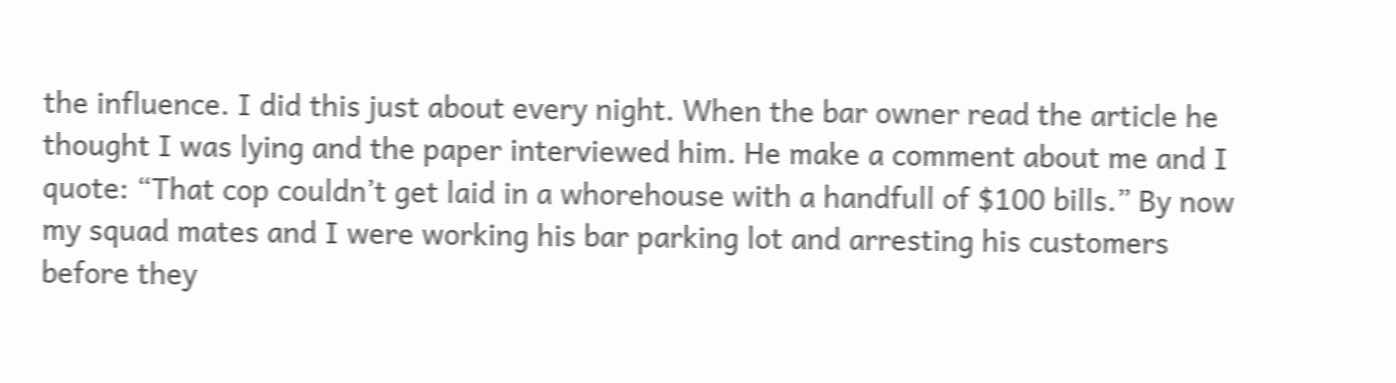the influence. I did this just about every night. When the bar owner read the article he thought I was lying and the paper interviewed him. He make a comment about me and I quote: “That cop couldn’t get laid in a whorehouse with a handfull of $100 bills.” By now my squad mates and I were working his bar parking lot and arresting his customers before they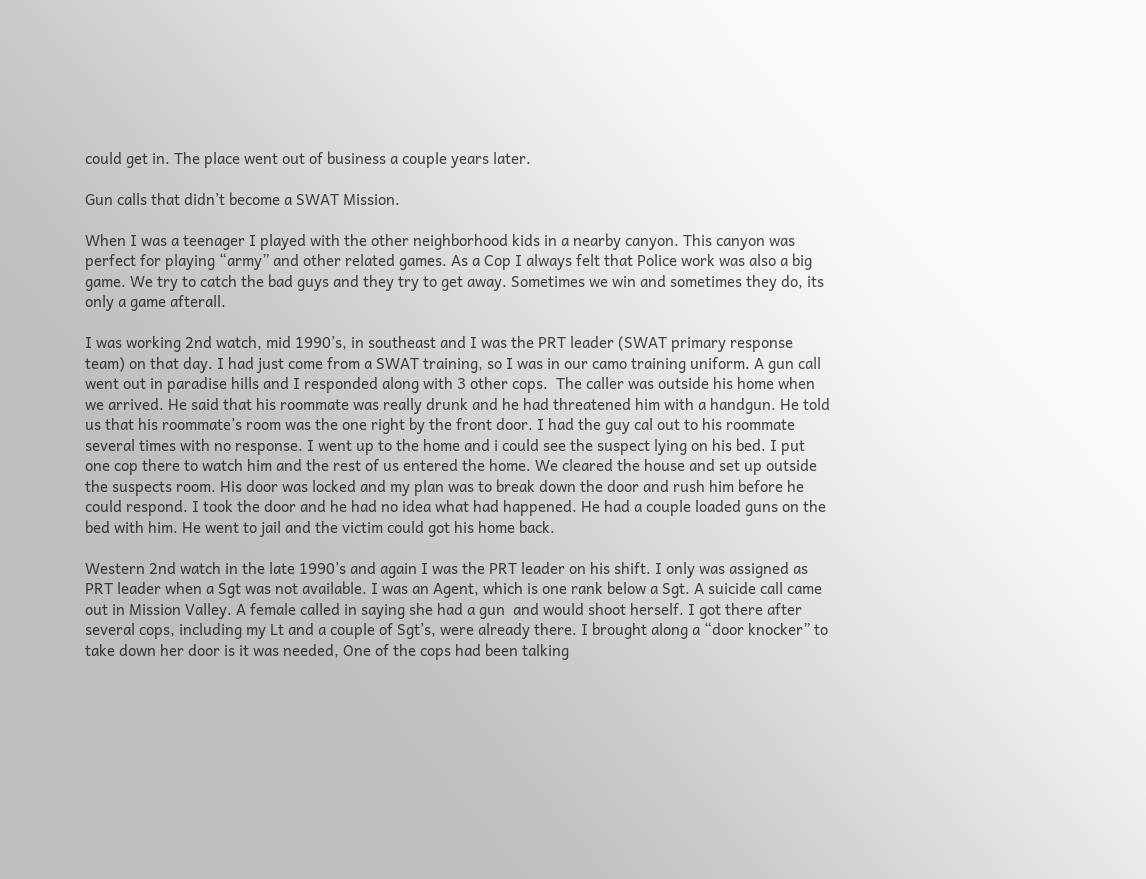could get in. The place went out of business a couple years later.

Gun calls that didn’t become a SWAT Mission.

When I was a teenager I played with the other neighborhood kids in a nearby canyon. This canyon was perfect for playing “army” and other related games. As a Cop I always felt that Police work was also a big game. We try to catch the bad guys and they try to get away. Sometimes we win and sometimes they do, its only a game afterall.

I was working 2nd watch, mid 1990’s, in southeast and I was the PRT leader (SWAT primary response team) on that day. I had just come from a SWAT training, so I was in our camo training uniform. A gun call went out in paradise hills and I responded along with 3 other cops.  The caller was outside his home when we arrived. He said that his roommate was really drunk and he had threatened him with a handgun. He told us that his roommate’s room was the one right by the front door. I had the guy cal out to his roommate several times with no response. I went up to the home and i could see the suspect lying on his bed. I put one cop there to watch him and the rest of us entered the home. We cleared the house and set up outside the suspects room. His door was locked and my plan was to break down the door and rush him before he could respond. I took the door and he had no idea what had happened. He had a couple loaded guns on the bed with him. He went to jail and the victim could got his home back.

Western 2nd watch in the late 1990’s and again I was the PRT leader on his shift. I only was assigned as PRT leader when a Sgt was not available. I was an Agent, which is one rank below a Sgt. A suicide call came out in Mission Valley. A female called in saying she had a gun  and would shoot herself. I got there after several cops, including my Lt and a couple of Sgt’s, were already there. I brought along a “door knocker” to take down her door is it was needed, One of the cops had been talking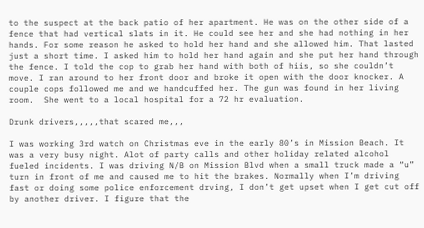to the suspect at the back patio of her apartment. He was on the other side of a fence that had vertical slats in it. He could see her and she had nothing in her hands. For some reason he asked to hold her hand and she allowed him. That lasted just a short time. I asked him to hold her hand again and she put her hand through the fence. I told the cop to grab her hand with both of hiis, so she couldn’t move. I ran around to her front door and broke it open with the door knocker. A couple cops followed me and we handcuffed her. The gun was found in her living room.  She went to a local hospital for a 72 hr evaluation.

Drunk drivers,,,,,that scared me,,,

I was working 3rd watch on Christmas eve in the early 80’s in Mission Beach. It was a very busy night. Alot of party calls and other holiday related alcohol fueled incidents. I was driving N/B on Mission Blvd when a small truck made a “u” turn in front of me and caused me to hit the brakes. Normally when I’m driving fast or doing some police enforcement drving, I don’t get upset when I get cut off by another driver. I figure that the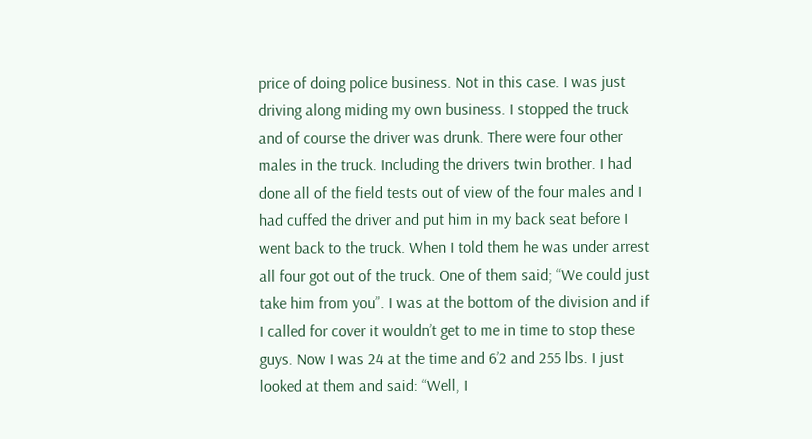price of doing police business. Not in this case. I was just driving along miding my own business. I stopped the truck and of course the driver was drunk. There were four other males in the truck. Including the drivers twin brother. I had done all of the field tests out of view of the four males and I had cuffed the driver and put him in my back seat before I went back to the truck. When I told them he was under arrest all four got out of the truck. One of them said; “We could just take him from you”. I was at the bottom of the division and if I called for cover it wouldn’t get to me in time to stop these guys. Now I was 24 at the time and 6’2 and 255 lbs. I just looked at them and said: “Well, I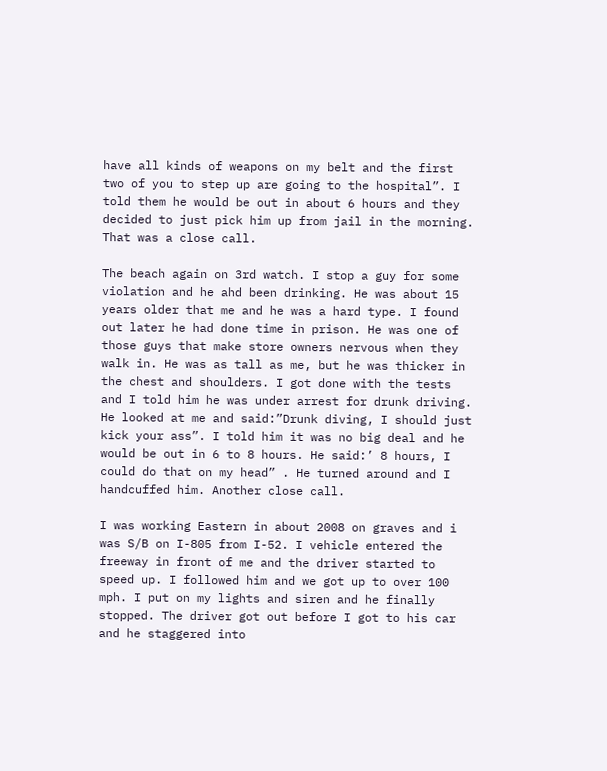have all kinds of weapons on my belt and the first two of you to step up are going to the hospital”. I told them he would be out in about 6 hours and they decided to just pick him up from jail in the morning. That was a close call.

The beach again on 3rd watch. I stop a guy for some violation and he ahd been drinking. He was about 15 years older that me and he was a hard type. I found out later he had done time in prison. He was one of those guys that make store owners nervous when they walk in. He was as tall as me, but he was thicker in the chest and shoulders. I got done with the tests and I told him he was under arrest for drunk driving. He looked at me and said:”Drunk diving, I should just kick your ass”. I told him it was no big deal and he would be out in 6 to 8 hours. He said:’ 8 hours, I could do that on my head” . He turned around and I handcuffed him. Another close call.

I was working Eastern in about 2008 on graves and i was S/B on I-805 from I-52. I vehicle entered the freeway in front of me and the driver started to speed up. I followed him and we got up to over 100 mph. I put on my lights and siren and he finally stopped. The driver got out before I got to his car and he staggered into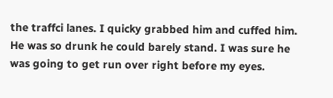the traffci lanes. I quicky grabbed him and cuffed him. He was so drunk he could barely stand. I was sure he was going to get run over right before my eyes.